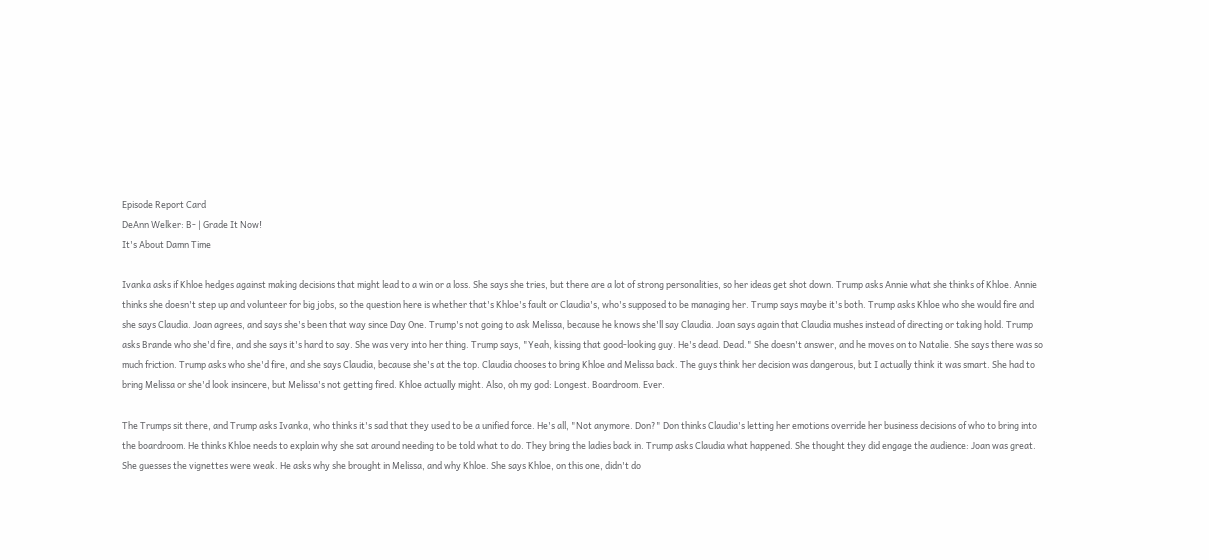Episode Report Card
DeAnn Welker: B- | Grade It Now!
It's About Damn Time

Ivanka asks if Khloe hedges against making decisions that might lead to a win or a loss. She says she tries, but there are a lot of strong personalities, so her ideas get shot down. Trump asks Annie what she thinks of Khloe. Annie thinks she doesn't step up and volunteer for big jobs, so the question here is whether that's Khloe's fault or Claudia's, who's supposed to be managing her. Trump says maybe it's both. Trump asks Khloe who she would fire and she says Claudia. Joan agrees, and says she's been that way since Day One. Trump's not going to ask Melissa, because he knows she'll say Claudia. Joan says again that Claudia mushes instead of directing or taking hold. Trump asks Brande who she'd fire, and she says it's hard to say. She was very into her thing. Trump says, "Yeah, kissing that good-looking guy. He's dead. Dead." She doesn't answer, and he moves on to Natalie. She says there was so much friction. Trump asks who she'd fire, and she says Claudia, because she's at the top. Claudia chooses to bring Khloe and Melissa back. The guys think her decision was dangerous, but I actually think it was smart. She had to bring Melissa or she'd look insincere, but Melissa's not getting fired. Khloe actually might. Also, oh my god: Longest. Boardroom. Ever.

The Trumps sit there, and Trump asks Ivanka, who thinks it's sad that they used to be a unified force. He's all, "Not anymore. Don?" Don thinks Claudia's letting her emotions override her business decisions of who to bring into the boardroom. He thinks Khloe needs to explain why she sat around needing to be told what to do. They bring the ladies back in. Trump asks Claudia what happened. She thought they did engage the audience: Joan was great. She guesses the vignettes were weak. He asks why she brought in Melissa, and why Khloe. She says Khloe, on this one, didn't do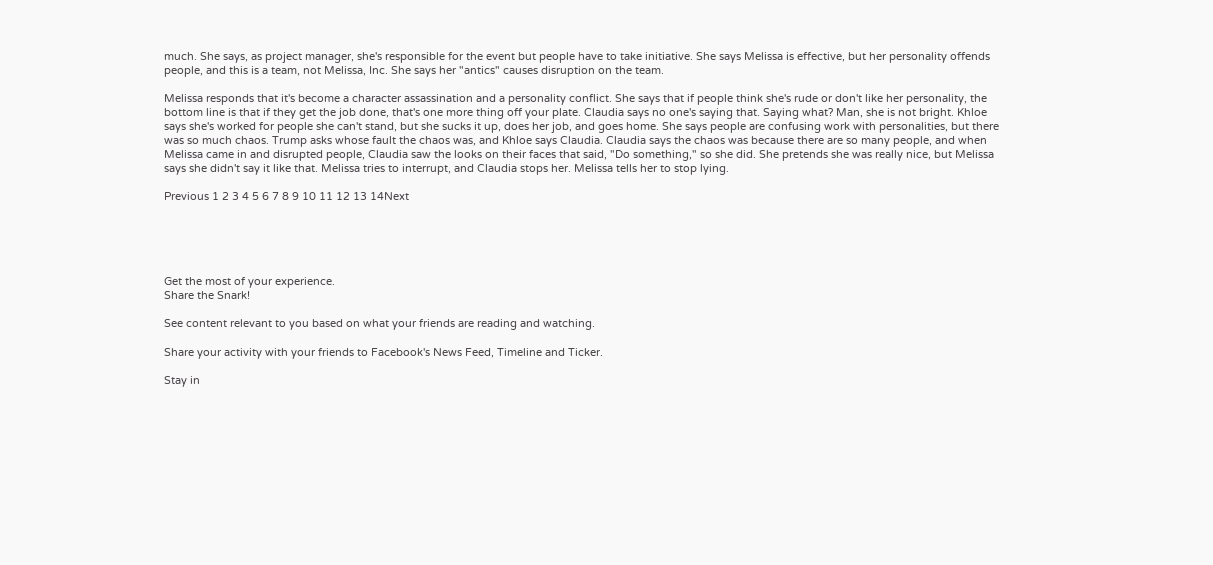much. She says, as project manager, she's responsible for the event but people have to take initiative. She says Melissa is effective, but her personality offends people, and this is a team, not Melissa, Inc. She says her "antics" causes disruption on the team.

Melissa responds that it's become a character assassination and a personality conflict. She says that if people think she's rude or don't like her personality, the bottom line is that if they get the job done, that's one more thing off your plate. Claudia says no one's saying that. Saying what? Man, she is not bright. Khloe says she's worked for people she can't stand, but she sucks it up, does her job, and goes home. She says people are confusing work with personalities, but there was so much chaos. Trump asks whose fault the chaos was, and Khloe says Claudia. Claudia says the chaos was because there are so many people, and when Melissa came in and disrupted people, Claudia saw the looks on their faces that said, "Do something," so she did. She pretends she was really nice, but Melissa says she didn't say it like that. Melissa tries to interrupt, and Claudia stops her. Melissa tells her to stop lying.

Previous 1 2 3 4 5 6 7 8 9 10 11 12 13 14Next





Get the most of your experience.
Share the Snark!

See content relevant to you based on what your friends are reading and watching.

Share your activity with your friends to Facebook's News Feed, Timeline and Ticker.

Stay in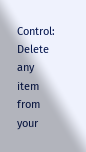Control: Delete any item from your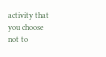activity that you choose not to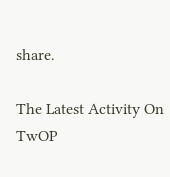share.

The Latest Activity On TwOP